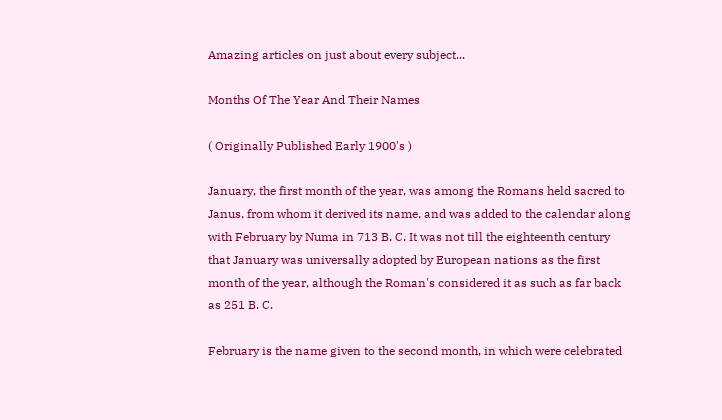Amazing articles on just about every subject...

Months Of The Year And Their Names

( Originally Published Early 1900's )

January, the first month of the year, was among the Romans held sacred to Janus, from whom it derived its name, and was added to the calendar along with February by Numa in 713 B. C. It was not till the eighteenth century that January was universally adopted by European nations as the first month of the year, although the Roman's considered it as such as far back as 251 B. C.

February is the name given to the second month, in which were celebrated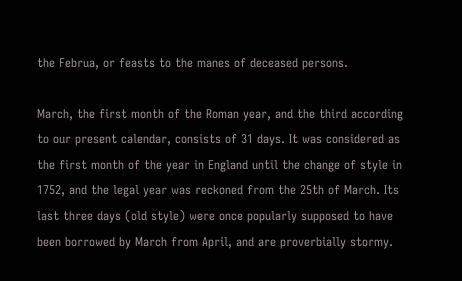the Februa, or feasts to the manes of deceased persons.

March, the first month of the Roman year, and the third according to our present calendar, consists of 31 days. It was considered as the first month of the year in England until the change of style in 1752, and the legal year was reckoned from the 25th of March. Its last three days (old style) were once popularly supposed to have been borrowed by March from April, and are proverbially stormy.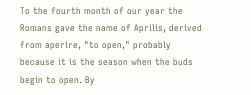To the fourth month of our year the Romans gave the name of Aprilis, derived from aperire, "to open," probably because it is the season when the buds begin to open. By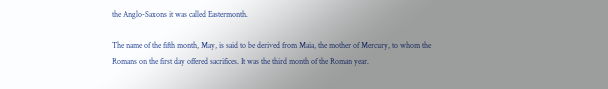the Anglo-Saxons it was called Eastermonth.

The name of the fifth month, May, is said to be derived from Maia, the mother of Mercury, to whom the Romans on the first day offered sacrifices. It was the third month of the Roman year.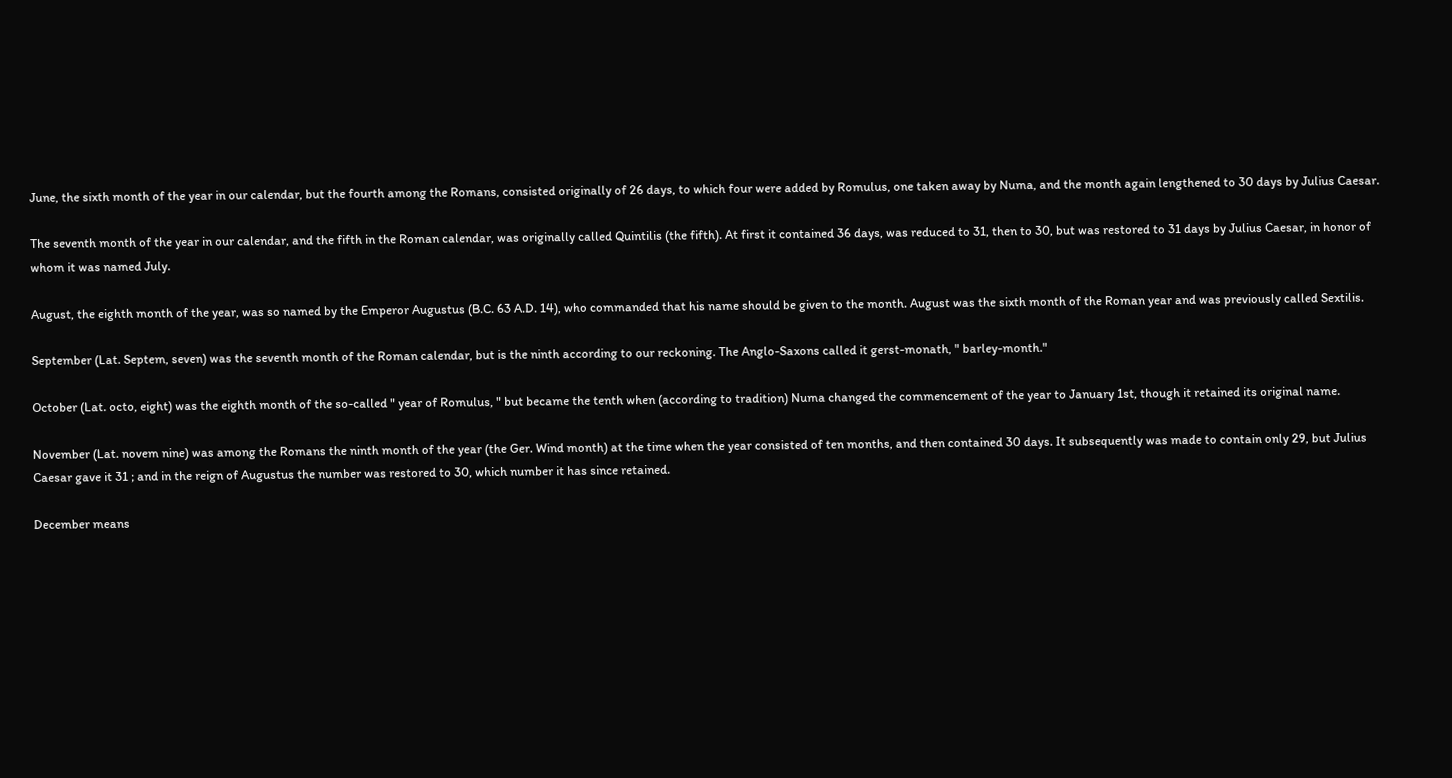June, the sixth month of the year in our calendar, but the fourth among the Romans, consisted originally of 26 days, to which four were added by Romulus, one taken away by Numa, and the month again lengthened to 30 days by Julius Caesar.

The seventh month of the year in our calendar, and the fifth in the Roman calendar, was originally called Quintilis (the fifth). At first it contained 36 days, was reduced to 31, then to 30, but was restored to 31 days by Julius Caesar, in honor of whom it was named July.

August, the eighth month of the year, was so named by the Emperor Augustus (B.C. 63 A.D. 14), who commanded that his name should be given to the month. August was the sixth month of the Roman year and was previously called Sextilis.

September (Lat. Septem, seven) was the seventh month of the Roman calendar, but is the ninth according to our reckoning. The Anglo-Saxons called it gerst-monath, " barley-month."

October (Lat. octo, eight) was the eighth month of the so-called " year of Romulus, " but became the tenth when (according to tradition) Numa changed the commencement of the year to January 1st, though it retained its original name.

November (Lat. novem nine) was among the Romans the ninth month of the year (the Ger. Wind month) at the time when the year consisted of ten months, and then contained 30 days. It subsequently was made to contain only 29, but Julius Caesar gave it 31 ; and in the reign of Augustus the number was restored to 30, which number it has since retained.

December means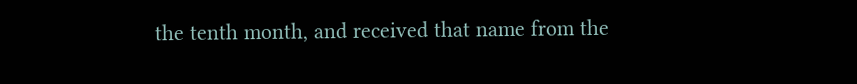the tenth month, and received that name from the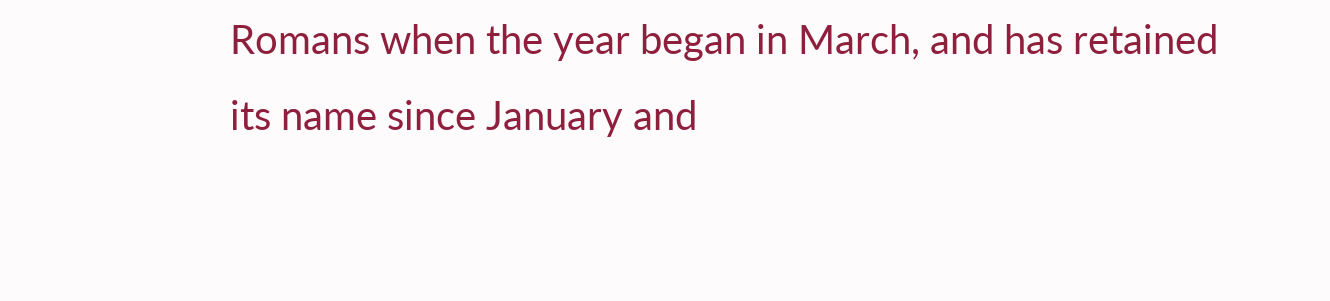Romans when the year began in March, and has retained its name since January and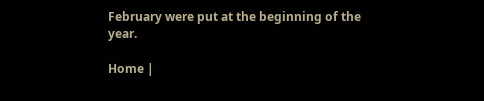February were put at the beginning of the year.

Home |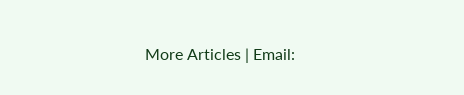More Articles | Email: